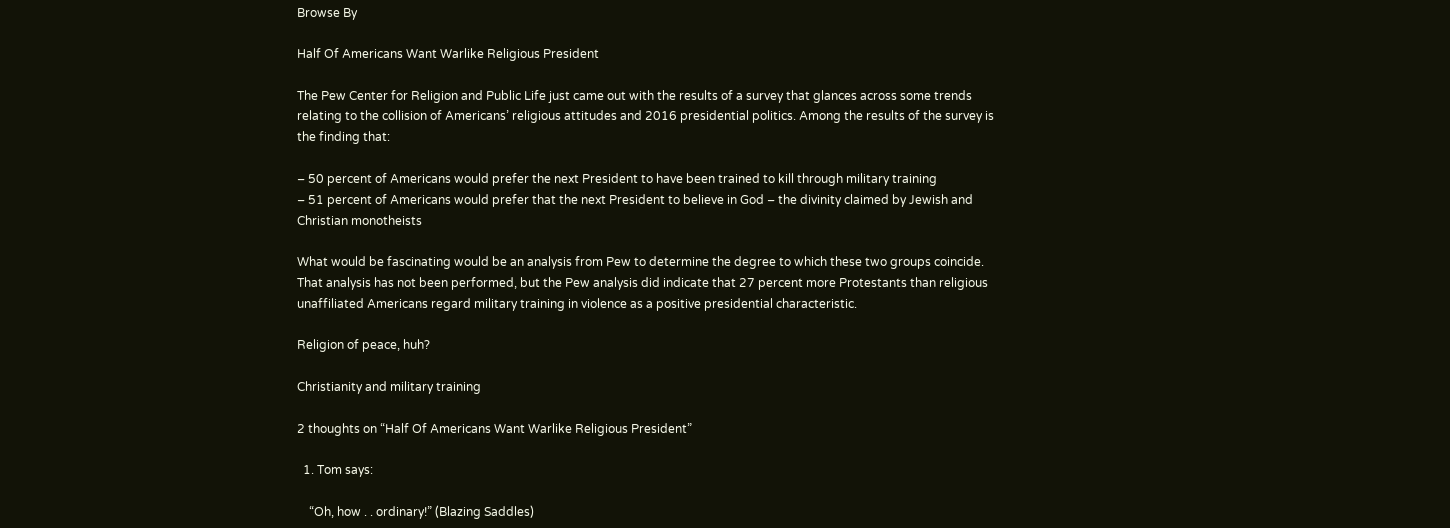Browse By

Half Of Americans Want Warlike Religious President

The Pew Center for Religion and Public Life just came out with the results of a survey that glances across some trends relating to the collision of Americans’ religious attitudes and 2016 presidential politics. Among the results of the survey is the finding that:

– 50 percent of Americans would prefer the next President to have been trained to kill through military training
– 51 percent of Americans would prefer that the next President to believe in God – the divinity claimed by Jewish and Christian monotheists

What would be fascinating would be an analysis from Pew to determine the degree to which these two groups coincide. That analysis has not been performed, but the Pew analysis did indicate that 27 percent more Protestants than religious unaffiliated Americans regard military training in violence as a positive presidential characteristic.

Religion of peace, huh?

Christianity and military training

2 thoughts on “Half Of Americans Want Warlike Religious President”

  1. Tom says:

    “Oh, how . . ordinary!” (Blazing Saddles)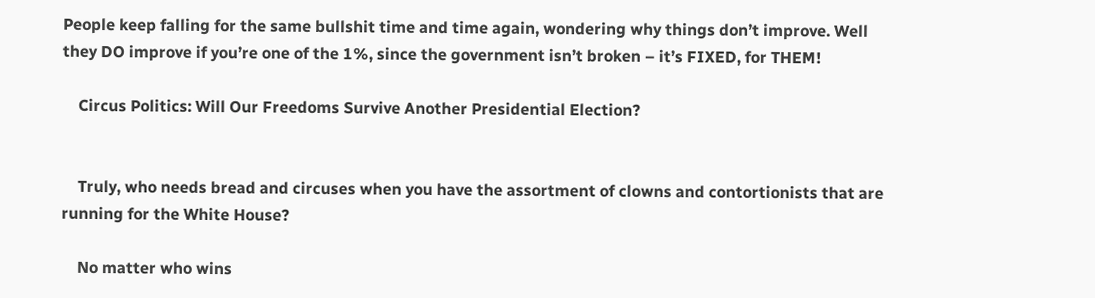People keep falling for the same bullshit time and time again, wondering why things don’t improve. Well they DO improve if you’re one of the 1%, since the government isn’t broken – it’s FIXED, for THEM!

    Circus Politics: Will Our Freedoms Survive Another Presidential Election?


    Truly, who needs bread and circuses when you have the assortment of clowns and contortionists that are running for the White House?

    No matter who wins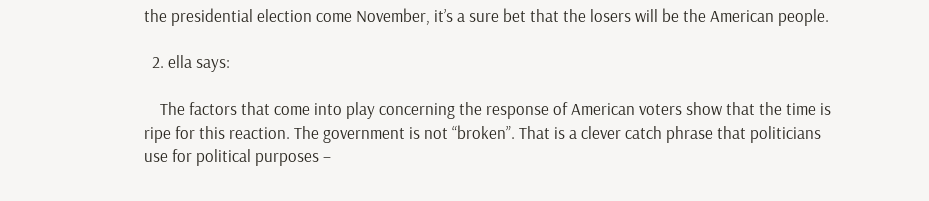the presidential election come November, it’s a sure bet that the losers will be the American people.

  2. ella says:

    The factors that come into play concerning the response of American voters show that the time is ripe for this reaction. The government is not “broken”. That is a clever catch phrase that politicians use for political purposes –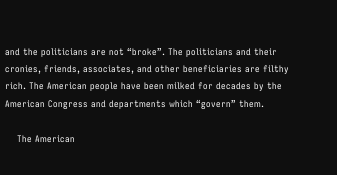and the politicians are not “broke”. The politicians and their cronies, friends, associates, and other beneficiaries are filthy rich. The American people have been milked for decades by the American Congress and departments which “govern” them.

    The American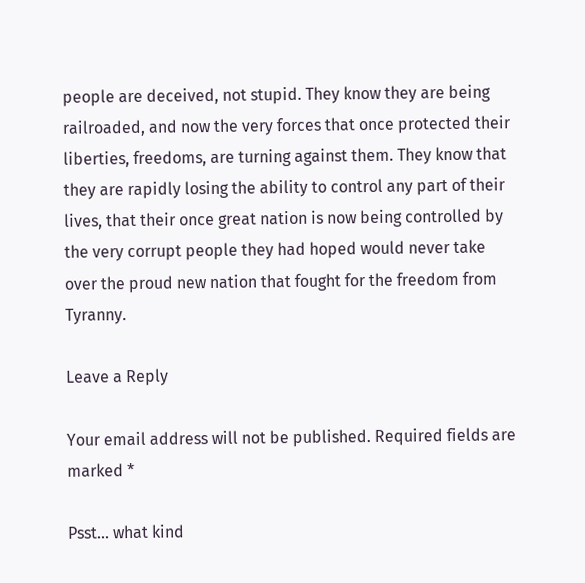people are deceived, not stupid. They know they are being railroaded, and now the very forces that once protected their liberties, freedoms, are turning against them. They know that they are rapidly losing the ability to control any part of their lives, that their once great nation is now being controlled by the very corrupt people they had hoped would never take over the proud new nation that fought for the freedom from Tyranny.

Leave a Reply

Your email address will not be published. Required fields are marked *

Psst... what kind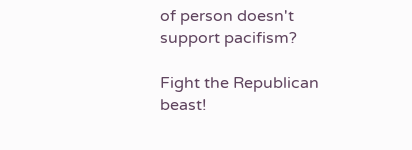of person doesn't support pacifism?

Fight the Republican beast!